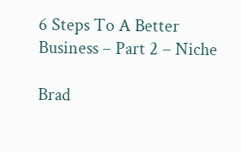6 Steps To A Better Business – Part 2 – Niche

Brad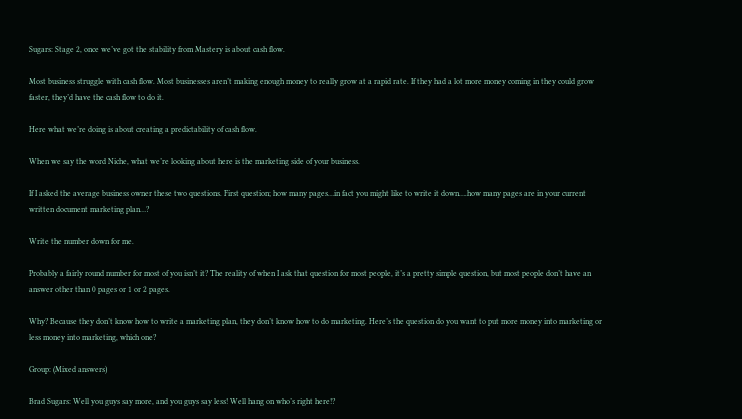Sugars: Stage 2, once we’ve got the stability from Mastery is about cash flow.

Most business struggle with cash flow. Most businesses aren’t making enough money to really grow at a rapid rate. If they had a lot more money coming in they could grow faster, they’d have the cash flow to do it.

Here what we’re doing is about creating a predictability of cash flow.

When we say the word Niche, what we’re looking about here is the marketing side of your business.

If I asked the average business owner these two questions. First question; how many pages…in fact you might like to write it down….how many pages are in your current written document marketing plan…?

Write the number down for me.

Probably a fairly round number for most of you isn’t it? The reality of when I ask that question for most people, it’s a pretty simple question, but most people don’t have an answer other than 0 pages or 1 or 2 pages.

Why? Because they don’t know how to write a marketing plan, they don’t know how to do marketing. Here’s the question do you want to put more money into marketing or less money into marketing, which one?

Group: (Mixed answers)

Brad Sugars: Well you guys say more, and you guys say less! Well hang on who’s right here!?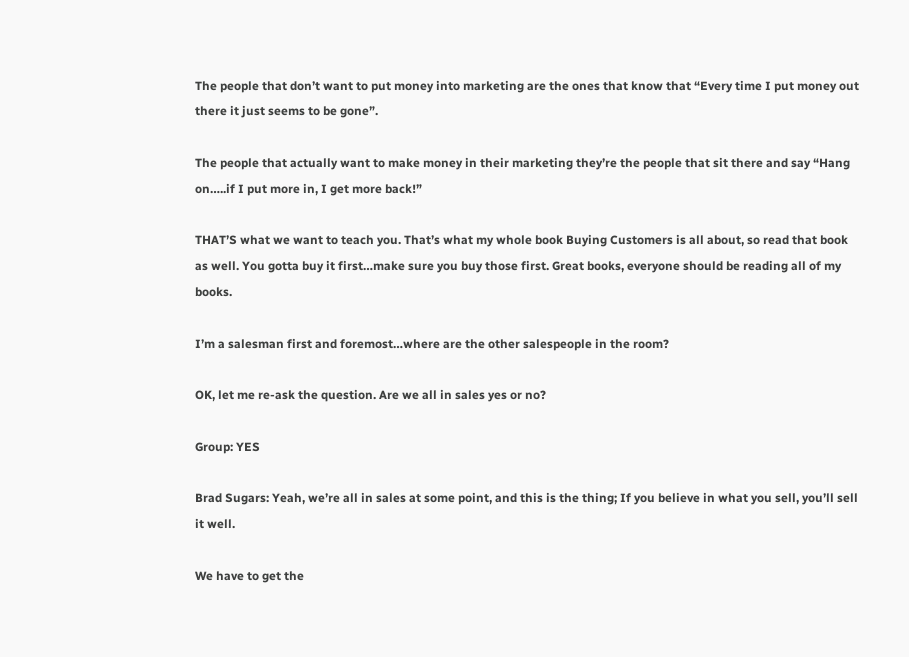The people that don’t want to put money into marketing are the ones that know that “Every time I put money out there it just seems to be gone”.

The people that actually want to make money in their marketing they’re the people that sit there and say “Hang on…..if I put more in, I get more back!”

THAT’S what we want to teach you. That’s what my whole book Buying Customers is all about, so read that book as well. You gotta buy it first…make sure you buy those first. Great books, everyone should be reading all of my books.

I’m a salesman first and foremost…where are the other salespeople in the room?

OK, let me re-ask the question. Are we all in sales yes or no?

Group: YES

Brad Sugars: Yeah, we’re all in sales at some point, and this is the thing; If you believe in what you sell, you’ll sell it well.

We have to get the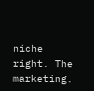niche right. The marketing.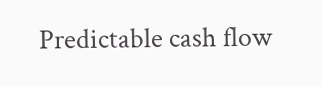Predictable cash flow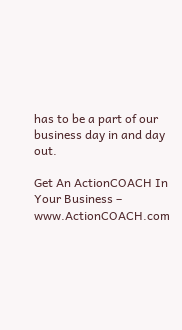has to be a part of our business day in and day out.

Get An ActionCOACH In Your Business – www.ActionCOACH.com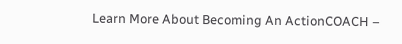Learn More About Becoming An ActionCOACH –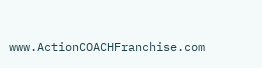www.ActionCOACHFranchise.com